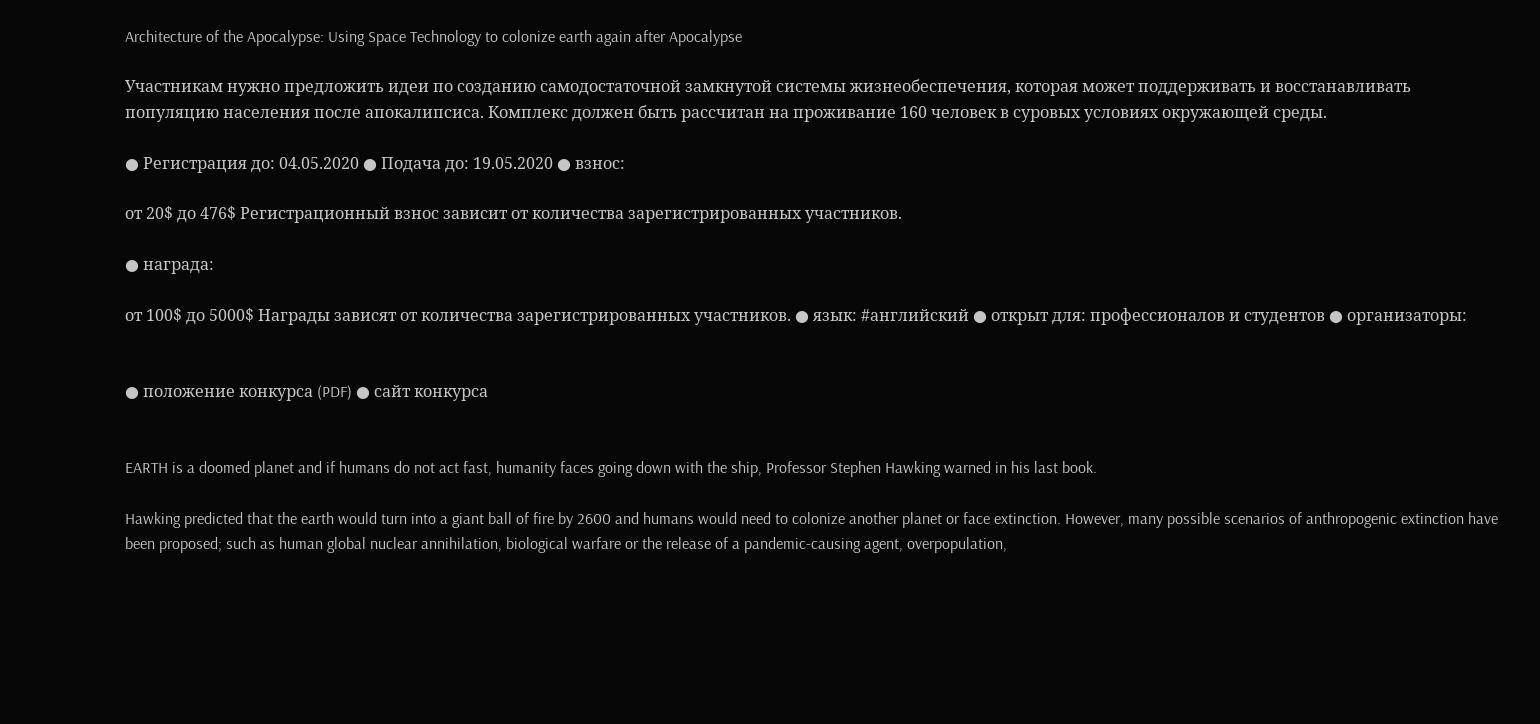Architecture of the Apocalypse: Using Space Technology to colonize earth again after Apocalypse

Участникам нужно предложить идеи по созданию самодостаточной замкнутой системы жизнеобеспечения, которая может поддерживать и восстанавливать популяцию населения после апокалипсиса. Комплекс должен быть рассчитан на проживание 160 человек в суровых условиях окружающей среды.

● Регистрация до: 04.05.2020 ● Подача до: 19.05.2020 ● взнос:

от 20$ до 476$ Регистрационный взнос зависит от количества зарегистрированных участников.

● награда:

от 100$ до 5000$ Награды зависят от количества зарегистрированных участников. ● язык: #английский ● открыт для: профессионалов и студентов ● организаторы:


● положение конкурса (PDF) ● сайт конкурса


EARTH is a doomed planet and if humans do not act fast, humanity faces going down with the ship, Professor Stephen Hawking warned in his last book.

Hawking predicted that the earth would turn into a giant ball of fire by 2600 and humans would need to colonize another planet or face extinction. However, many possible scenarios of anthropogenic extinction have been proposed; such as human global nuclear annihilation, biological warfare or the release of a pandemic-causing agent, overpopulation,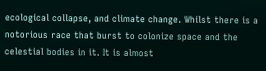ecological collapse, and climate change. Whilst there is a notorious race that burst to colonize space and the celestial bodies in it. It is almost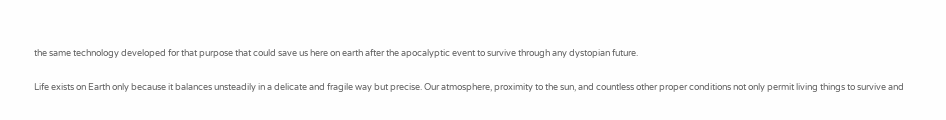the same technology developed for that purpose that could save us here on earth after the apocalyptic event to survive through any dystopian future.

Life exists on Earth only because it balances unsteadily in a delicate and fragile way but precise. Our atmosphere, proximity to the sun, and countless other proper conditions not only permit living things to survive and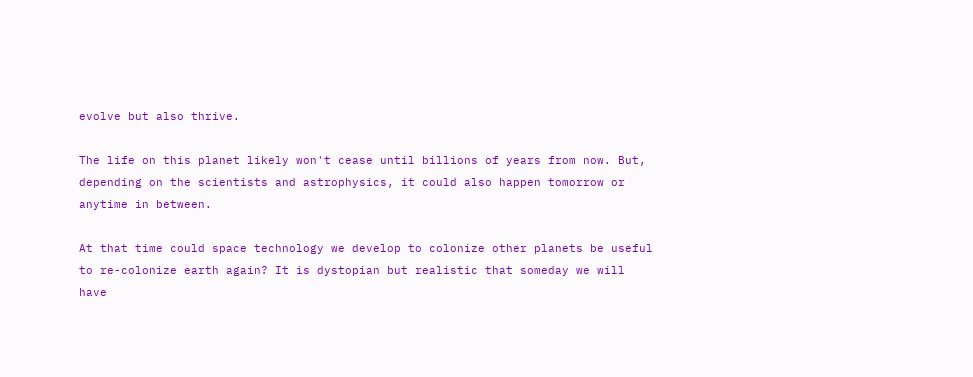evolve but also thrive.

The life on this planet likely won't cease until billions of years from now. But, depending on the scientists and astrophysics, it could also happen tomorrow or anytime in between.

At that time could space technology we develop to colonize other planets be useful to re-colonize earth again? It is dystopian but realistic that someday we will have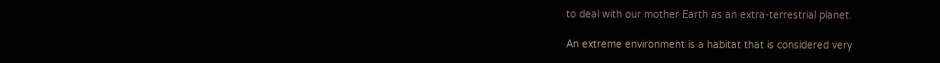to deal with our mother Earth as an extra-terrestrial planet.

An extreme environment is a habitat that is considered very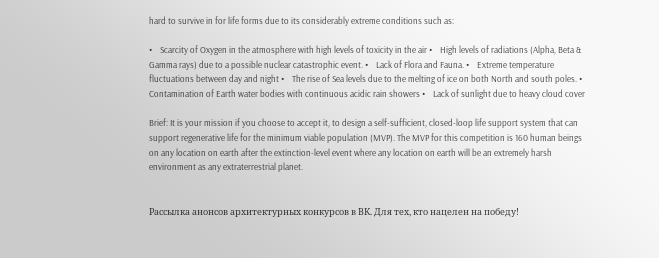hard to survive in for life forms due to its considerably extreme conditions such as:

•    Scarcity of Oxygen in the atmosphere with high levels of toxicity in the air •    High levels of radiations (Alpha, Beta & Gamma rays) due to a possible nuclear catastrophic event. •    Lack of Flora and Fauna. •    Extreme temperature fluctuations between day and night •    The rise of Sea levels due to the melting of ice on both North and south poles. •    Contamination of Earth water bodies with continuous acidic rain showers •    Lack of sunlight due to heavy cloud cover

Brief: It is your mission if you choose to accept it, to design a self-sufficient, closed-loop life support system that can support regenerative life for the minimum viable population (MVP). The MVP for this competition is 160 human beings on any location on earth after the extinction-level event where any location on earth will be an extremely harsh environment as any extraterrestrial planet.


Рассылка анонсов архитектурных конкурсов в ВК. Для тех, кто нацелен на победу!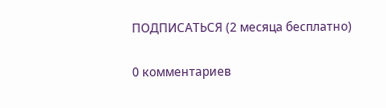ПОДПИСАТЬСЯ (2 месяца бесплатно)

0 комментариев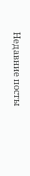Недавние посты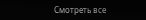Смотреть все